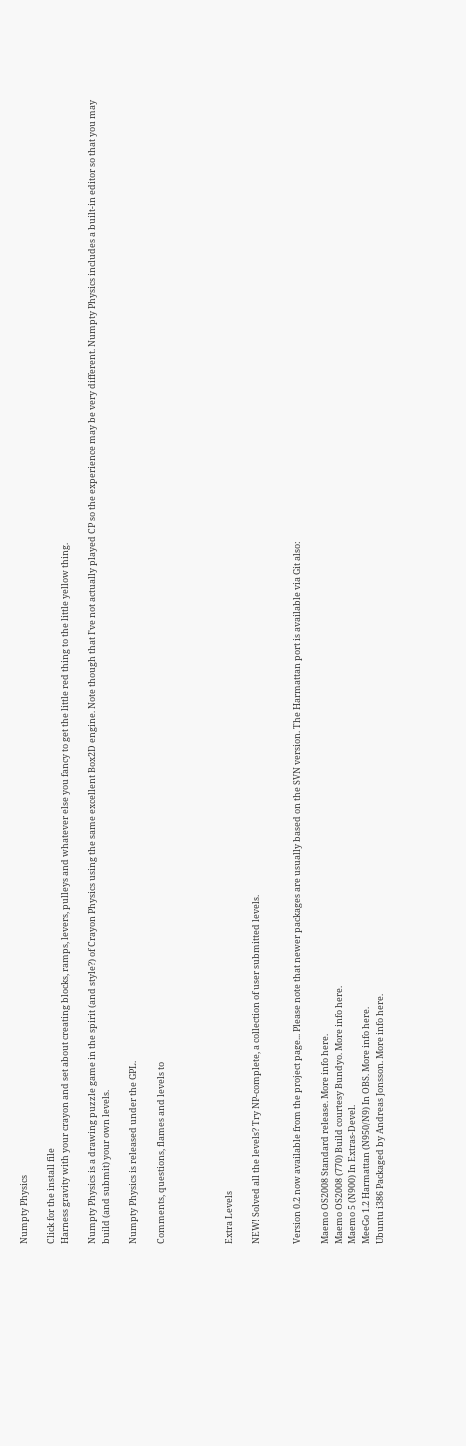Numpty Physics

Click for the install file
Harness gravity with your crayon and set about creating blocks, ramps, levers, pulleys and whatever else you fancy to get the little red thing to the little yellow thing.

Numpty Physics is a drawing puzzle game in the spirit (and style?) of Crayon Physics using the same excellent Box2D engine. Note though that I've not actually played CP so the experience may be very different. Numpty Physics includes a built-in editor so that you may build (and submit) your own levels.

Numpty Physics is released under the GPL.

Comments, questions, flames and levels to




Extra Levels

NEW! Solved all the levels? Try NP-complete, a collection of user submitted levels.


Version 0.2 now available from the project page... Please note that newer packages are usually based on the SVN version. The Harmattan port is available via Git also:

Maemo OS2008 Standard release. More info here.
Maemo OS2008 (770) Build courtesy Bundyo. More info here.
Maemo 5 (N900) In Extras-Devel.
MeeGo 1.2 Harmattan (N950/N9) In OBS. More info here.
Ubuntu i386 Packaged by Andreas Jonsson. More info here.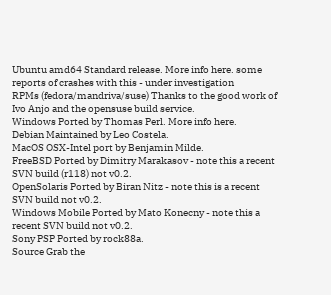Ubuntu amd64 Standard release. More info here. some reports of crashes with this - under investigation
RPMs (fedora/mandriva/suse) Thanks to the good work of Ivo Anjo and the opensuse build service.
Windows Ported by Thomas Perl. More info here.
Debian Maintained by Leo Costela.
MacOS OSX-Intel port by Benjamin Milde.
FreeBSD Ported by Dimitry Marakasov - note this a recent SVN build (r118) not v0.2.
OpenSolaris Ported by Biran Nitz - note this is a recent SVN build not v0.2.
Windows Mobile Ported by Mato Konecny - note this a recent SVN build not v0.2.
Sony PSP Ported by rock88a.
Source Grab the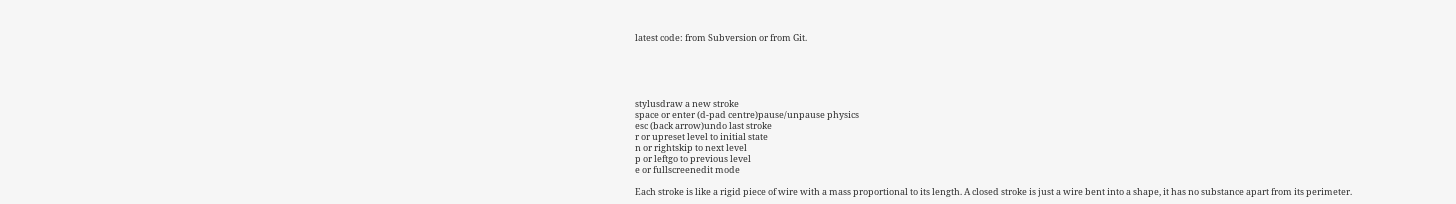latest code: from Subversion or from Git.





stylusdraw a new stroke
space or enter (d-pad centre)pause/unpause physics
esc (back arrow)undo last stroke
r or upreset level to initial state
n or rightskip to next level
p or leftgo to previous level
e or fullscreenedit mode

Each stroke is like a rigid piece of wire with a mass proportional to its length. A closed stroke is just a wire bent into a shape, it has no substance apart from its perimeter.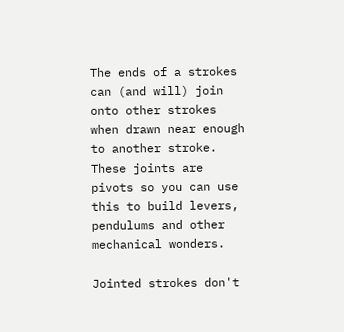The ends of a strokes can (and will) join onto other strokes when drawn near enough to another stroke. These joints are pivots so you can use this to build levers, pendulums and other mechanical wonders.

Jointed strokes don't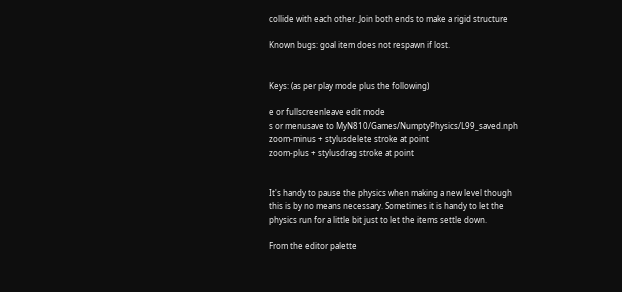collide with each other. Join both ends to make a rigid structure

Known bugs: goal item does not respawn if lost.


Keys: (as per play mode plus the following)

e or fullscreenleave edit mode
s or menusave to MyN810/Games/NumptyPhysics/L99_saved.nph
zoom-minus + stylusdelete stroke at point
zoom-plus + stylusdrag stroke at point


It's handy to pause the physics when making a new level though this is by no means necessary. Sometimes it is handy to let the physics run for a little bit just to let the items settle down.

From the editor palette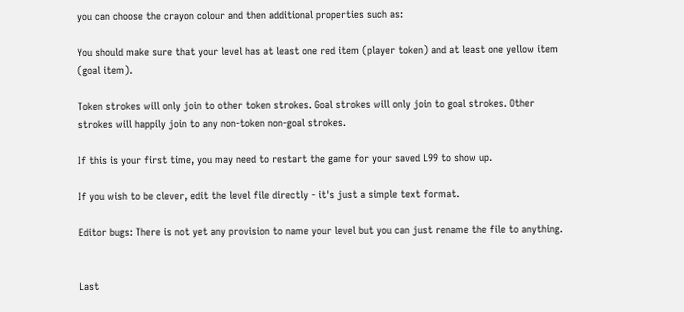you can choose the crayon colour and then additional properties such as:

You should make sure that your level has at least one red item (player token) and at least one yellow item (goal item).

Token strokes will only join to other token strokes. Goal strokes will only join to goal strokes. Other strokes will happily join to any non-token non-goal strokes.

If this is your first time, you may need to restart the game for your saved L99 to show up.

If you wish to be clever, edit the level file directly - it's just a simple text format.

Editor bugs: There is not yet any provision to name your level but you can just rename the file to anything.


Last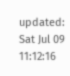updated: Sat Jul 09 11:12:16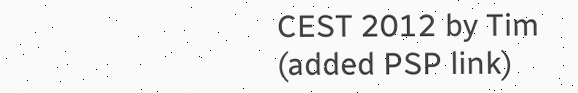CEST 2012 by Tim (added PSP link)